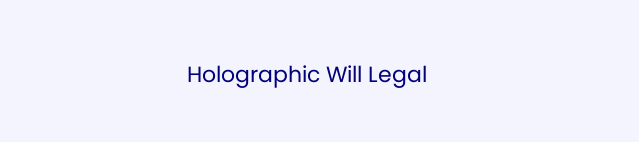Holographic Will Legal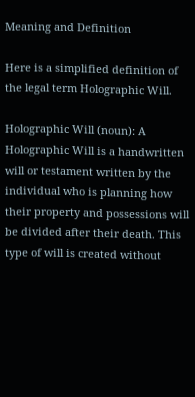Meaning and Definition

Here is a simplified definition of the legal term Holographic Will.

Holographic Will (noun): A Holographic Will is a handwritten will or testament written by the individual who is planning how their property and possessions will be divided after their death. This type of will is created without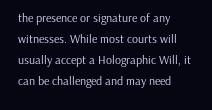the presence or signature of any witnesses. While most courts will usually accept a Holographic Will, it can be challenged and may need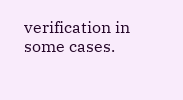verification in some cases.